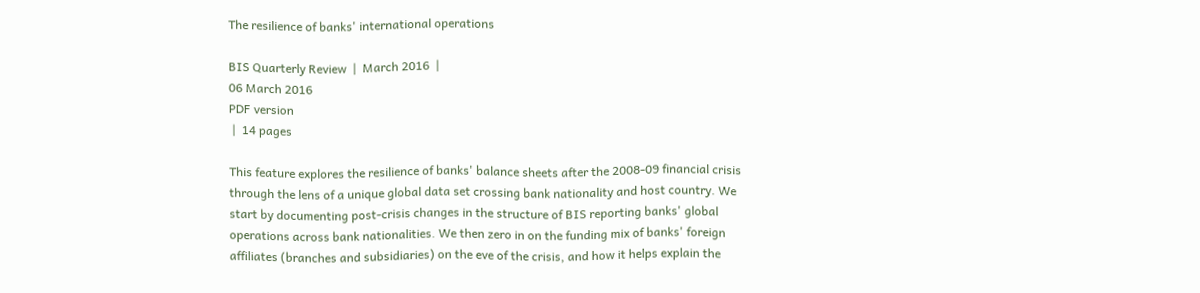The resilience of banks' international operations

BIS Quarterly Review  |  March 2016  |
06 March 2016
PDF version
 |  14 pages

This feature explores the resilience of banks' balance sheets after the 2008-09 financial crisis through the lens of a unique global data set crossing bank nationality and host country. We start by documenting post-crisis changes in the structure of BIS reporting banks' global operations across bank nationalities. We then zero in on the funding mix of banks' foreign affiliates (branches and subsidiaries) on the eve of the crisis, and how it helps explain the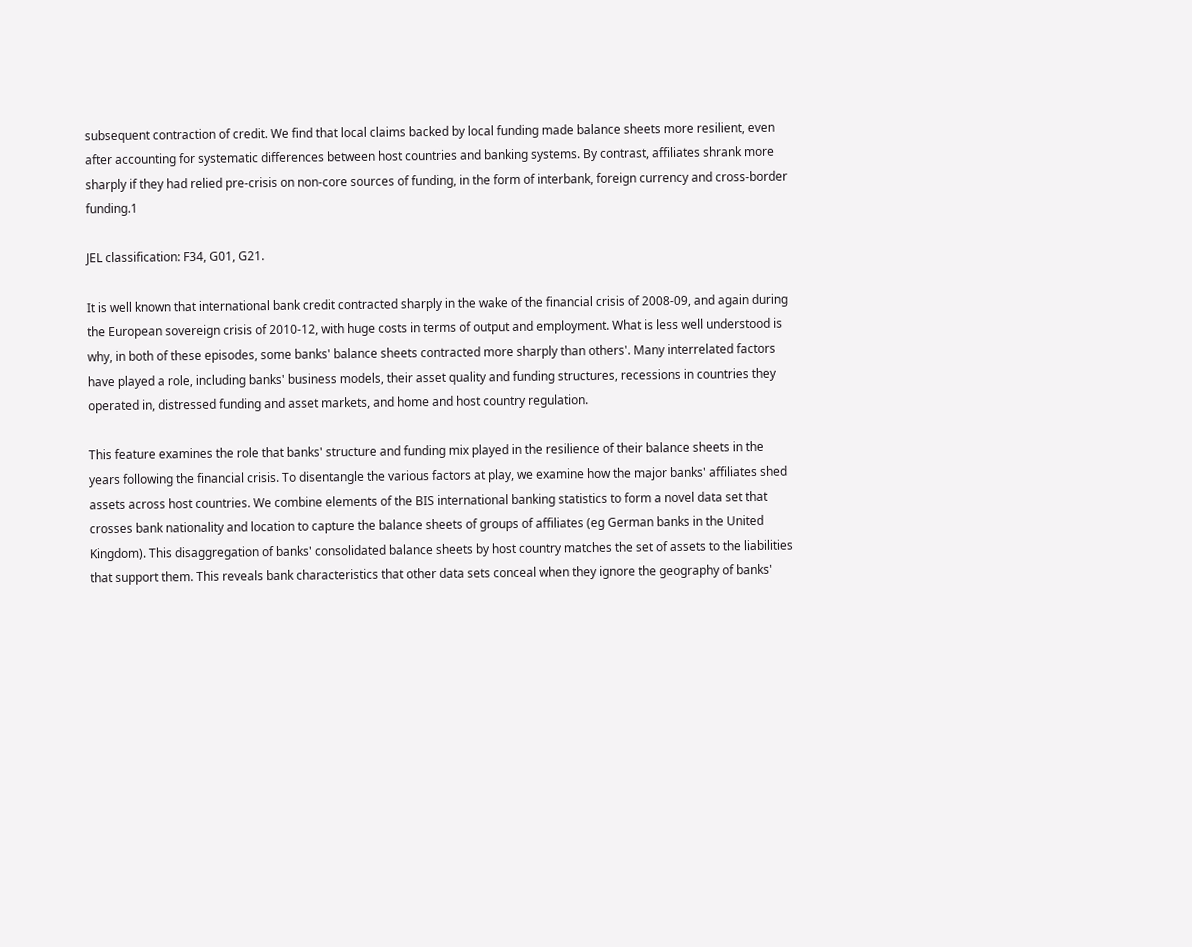subsequent contraction of credit. We find that local claims backed by local funding made balance sheets more resilient, even after accounting for systematic differences between host countries and banking systems. By contrast, affiliates shrank more sharply if they had relied pre-crisis on non-core sources of funding, in the form of interbank, foreign currency and cross-border funding.1

JEL classification: F34, G01, G21.

It is well known that international bank credit contracted sharply in the wake of the financial crisis of 2008-09, and again during the European sovereign crisis of 2010-12, with huge costs in terms of output and employment. What is less well understood is why, in both of these episodes, some banks' balance sheets contracted more sharply than others'. Many interrelated factors have played a role, including banks' business models, their asset quality and funding structures, recessions in countries they operated in, distressed funding and asset markets, and home and host country regulation.

This feature examines the role that banks' structure and funding mix played in the resilience of their balance sheets in the years following the financial crisis. To disentangle the various factors at play, we examine how the major banks' affiliates shed assets across host countries. We combine elements of the BIS international banking statistics to form a novel data set that crosses bank nationality and location to capture the balance sheets of groups of affiliates (eg German banks in the United Kingdom). This disaggregation of banks' consolidated balance sheets by host country matches the set of assets to the liabilities that support them. This reveals bank characteristics that other data sets conceal when they ignore the geography of banks'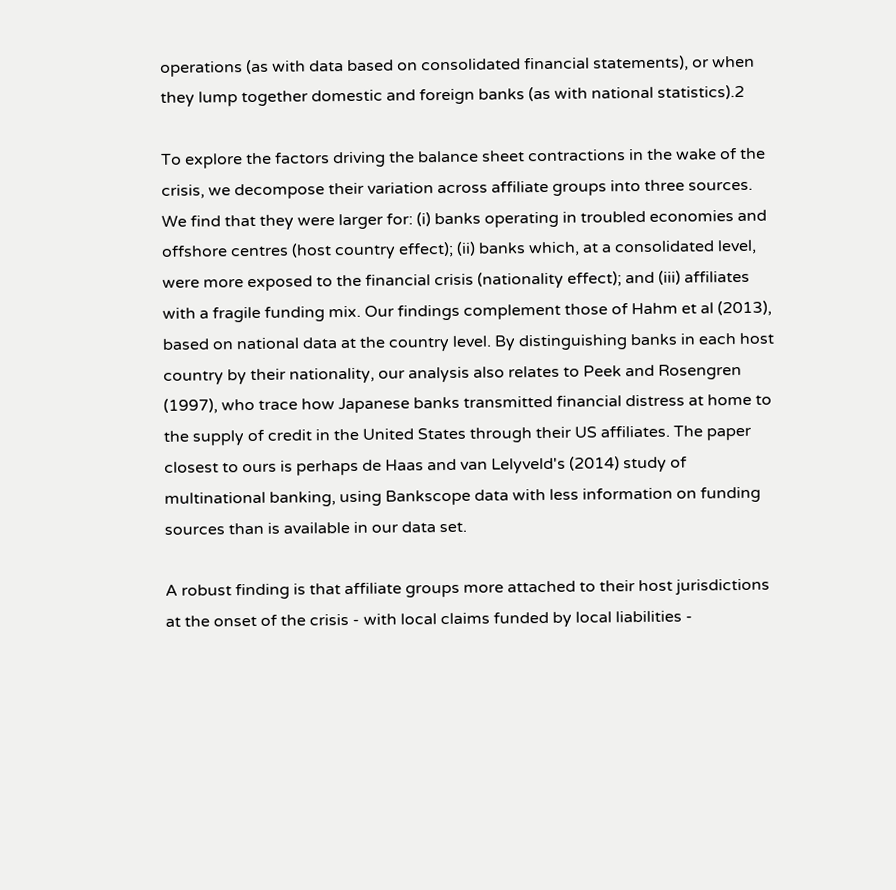operations (as with data based on consolidated financial statements), or when they lump together domestic and foreign banks (as with national statistics).2

To explore the factors driving the balance sheet contractions in the wake of the crisis, we decompose their variation across affiliate groups into three sources. We find that they were larger for: (i) banks operating in troubled economies and offshore centres (host country effect); (ii) banks which, at a consolidated level, were more exposed to the financial crisis (nationality effect); and (iii) affiliates with a fragile funding mix. Our findings complement those of Hahm et al (2013), based on national data at the country level. By distinguishing banks in each host country by their nationality, our analysis also relates to Peek and Rosengren (1997), who trace how Japanese banks transmitted financial distress at home to the supply of credit in the United States through their US affiliates. The paper closest to ours is perhaps de Haas and van Lelyveld's (2014) study of multinational banking, using Bankscope data with less information on funding sources than is available in our data set.

A robust finding is that affiliate groups more attached to their host jurisdictions at the onset of the crisis - with local claims funded by local liabilities -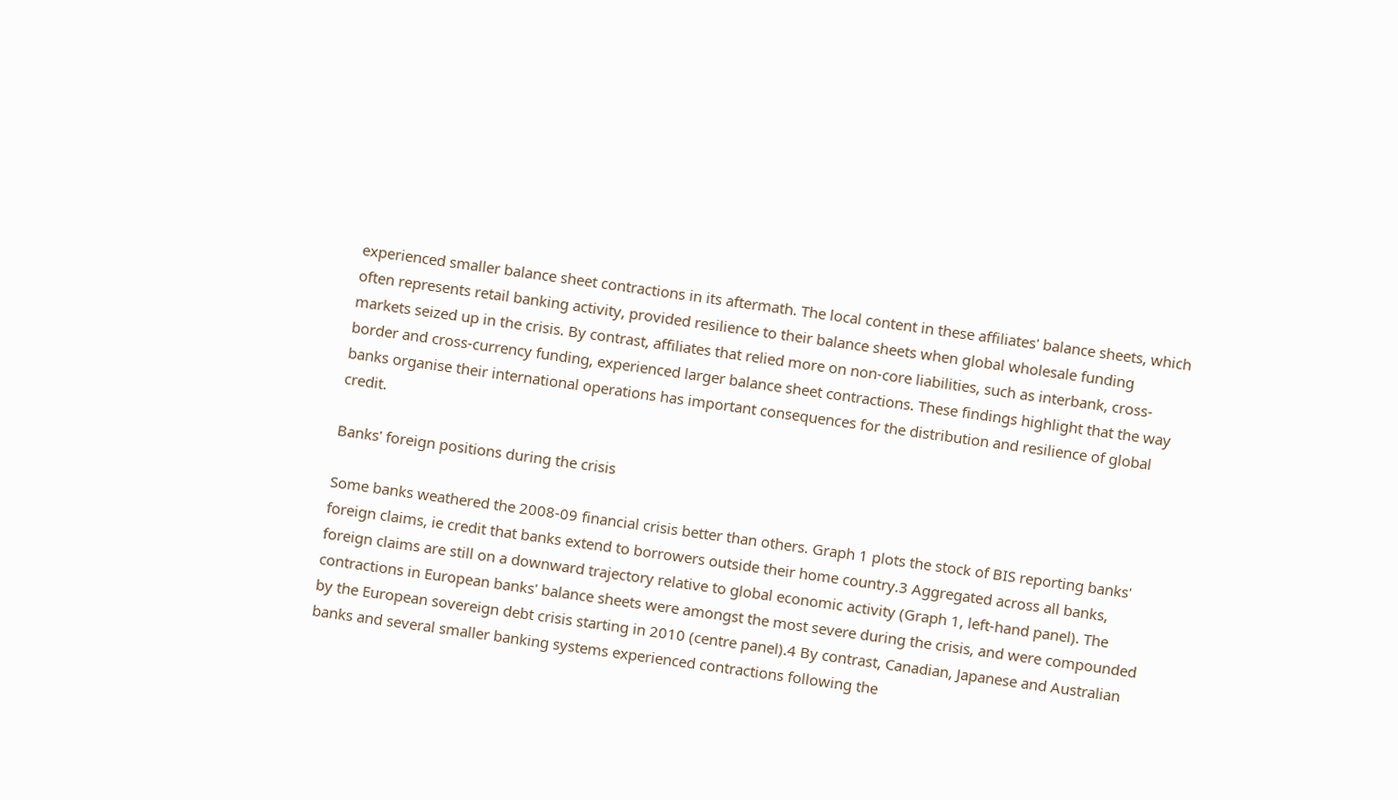experienced smaller balance sheet contractions in its aftermath. The local content in these affiliates' balance sheets, which often represents retail banking activity, provided resilience to their balance sheets when global wholesale funding markets seized up in the crisis. By contrast, affiliates that relied more on non-core liabilities, such as interbank, cross-border and cross-currency funding, experienced larger balance sheet contractions. These findings highlight that the way banks organise their international operations has important consequences for the distribution and resilience of global credit.

Banks' foreign positions during the crisis

Some banks weathered the 2008-09 financial crisis better than others. Graph 1 plots the stock of BIS reporting banks' foreign claims, ie credit that banks extend to borrowers outside their home country.3 Aggregated across all banks, foreign claims are still on a downward trajectory relative to global economic activity (Graph 1, left-hand panel). The contractions in European banks' balance sheets were amongst the most severe during the crisis, and were compounded by the European sovereign debt crisis starting in 2010 (centre panel).4 By contrast, Canadian, Japanese and Australian banks and several smaller banking systems experienced contractions following the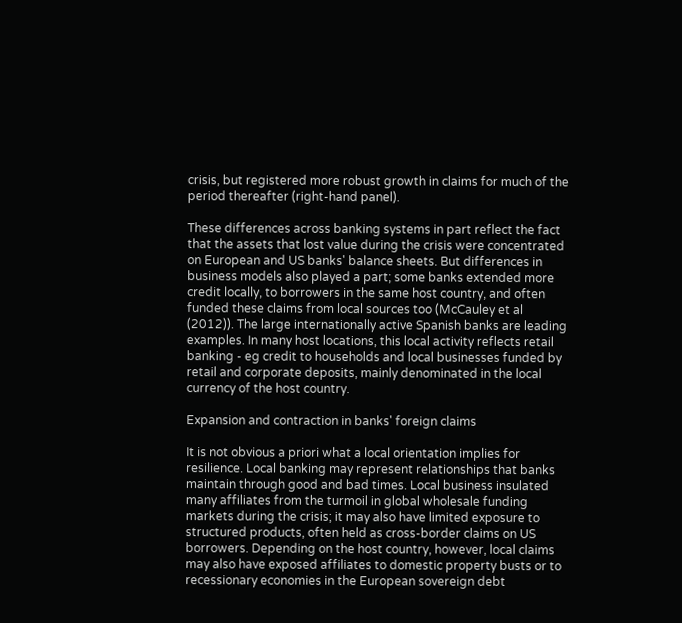crisis, but registered more robust growth in claims for much of the period thereafter (right-hand panel).

These differences across banking systems in part reflect the fact that the assets that lost value during the crisis were concentrated on European and US banks' balance sheets. But differences in business models also played a part; some banks extended more credit locally, to borrowers in the same host country, and often funded these claims from local sources too (McCauley et al (2012)). The large internationally active Spanish banks are leading examples. In many host locations, this local activity reflects retail banking - eg credit to households and local businesses funded by retail and corporate deposits, mainly denominated in the local currency of the host country.

Expansion and contraction in banks' foreign claims

It is not obvious a priori what a local orientation implies for resilience. Local banking may represent relationships that banks maintain through good and bad times. Local business insulated many affiliates from the turmoil in global wholesale funding markets during the crisis; it may also have limited exposure to structured products, often held as cross-border claims on US borrowers. Depending on the host country, however, local claims may also have exposed affiliates to domestic property busts or to recessionary economies in the European sovereign debt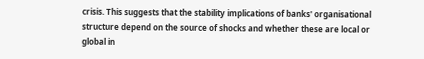crisis. This suggests that the stability implications of banks' organisational structure depend on the source of shocks and whether these are local or global in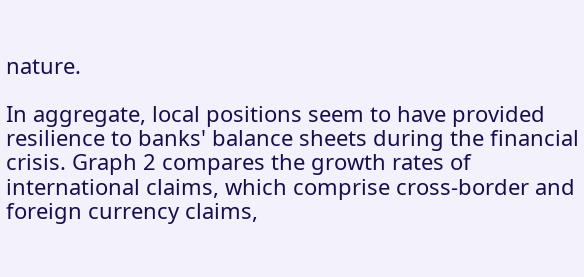nature.

In aggregate, local positions seem to have provided resilience to banks' balance sheets during the financial crisis. Graph 2 compares the growth rates of international claims, which comprise cross-border and foreign currency claims,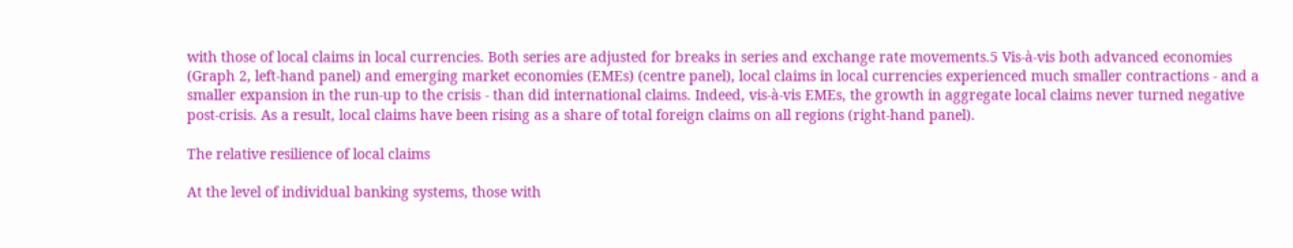with those of local claims in local currencies. Both series are adjusted for breaks in series and exchange rate movements.5 Vis-à-vis both advanced economies (Graph 2, left-hand panel) and emerging market economies (EMEs) (centre panel), local claims in local currencies experienced much smaller contractions - and a smaller expansion in the run-up to the crisis - than did international claims. Indeed, vis-à-vis EMEs, the growth in aggregate local claims never turned negative post-crisis. As a result, local claims have been rising as a share of total foreign claims on all regions (right-hand panel).

The relative resilience of local claims

At the level of individual banking systems, those with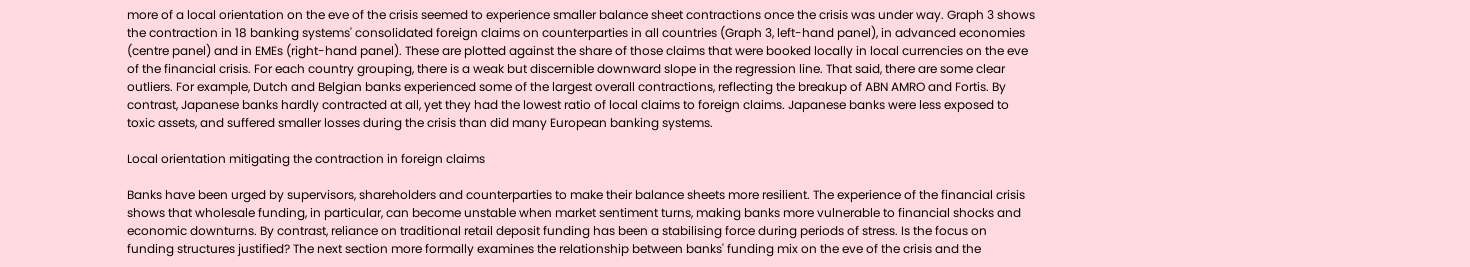more of a local orientation on the eve of the crisis seemed to experience smaller balance sheet contractions once the crisis was under way. Graph 3 shows the contraction in 18 banking systems' consolidated foreign claims on counterparties in all countries (Graph 3, left-hand panel), in advanced economies (centre panel) and in EMEs (right-hand panel). These are plotted against the share of those claims that were booked locally in local currencies on the eve of the financial crisis. For each country grouping, there is a weak but discernible downward slope in the regression line. That said, there are some clear outliers. For example, Dutch and Belgian banks experienced some of the largest overall contractions, reflecting the breakup of ABN AMRO and Fortis. By contrast, Japanese banks hardly contracted at all, yet they had the lowest ratio of local claims to foreign claims. Japanese banks were less exposed to toxic assets, and suffered smaller losses during the crisis than did many European banking systems.

Local orientation mitigating the contraction in foreign claims

Banks have been urged by supervisors, shareholders and counterparties to make their balance sheets more resilient. The experience of the financial crisis shows that wholesale funding, in particular, can become unstable when market sentiment turns, making banks more vulnerable to financial shocks and economic downturns. By contrast, reliance on traditional retail deposit funding has been a stabilising force during periods of stress. Is the focus on funding structures justified? The next section more formally examines the relationship between banks' funding mix on the eve of the crisis and the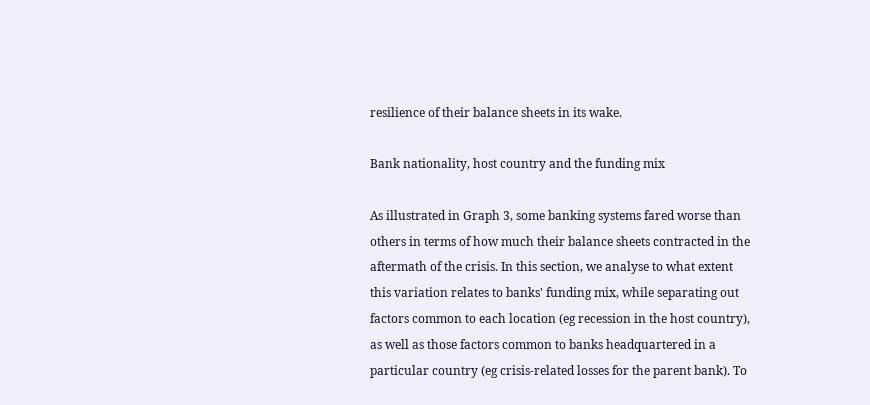resilience of their balance sheets in its wake.

Bank nationality, host country and the funding mix

As illustrated in Graph 3, some banking systems fared worse than others in terms of how much their balance sheets contracted in the aftermath of the crisis. In this section, we analyse to what extent this variation relates to banks' funding mix, while separating out factors common to each location (eg recession in the host country), as well as those factors common to banks headquartered in a particular country (eg crisis-related losses for the parent bank). To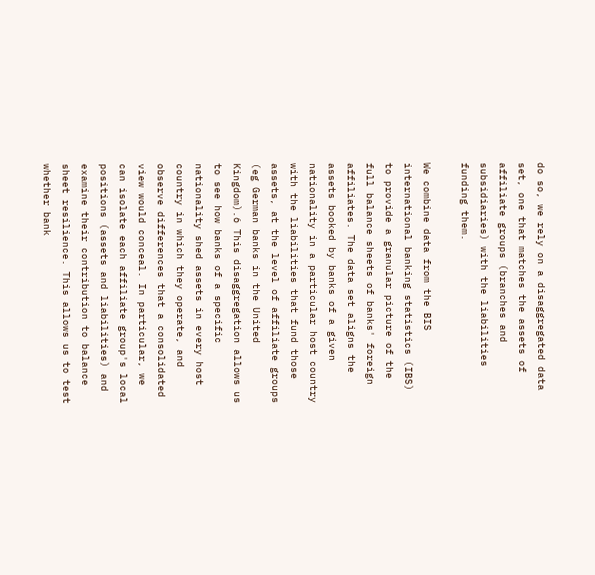do so, we rely on a disaggregated data set, one that matches the assets of affiliate groups (branches and subsidiaries) with the liabilities funding them.

We combine data from the BIS international banking statistics (IBS) to provide a granular picture of the full balance sheets of banks' foreign affiliates. The data set aligns the assets booked by banks of a given nationality in a particular host country with the liabilities that fund those assets, at the level of affiliate groups (eg German banks in the United Kingdom).6 This disaggregation allows us to see how banks of a specific nationality shed assets in every host country in which they operate, and observe differences that a consolidated view would conceal. In particular, we can isolate each affiliate group's local positions (assets and liabilities) and examine their contribution to balance sheet resilience. This allows us to test whether bank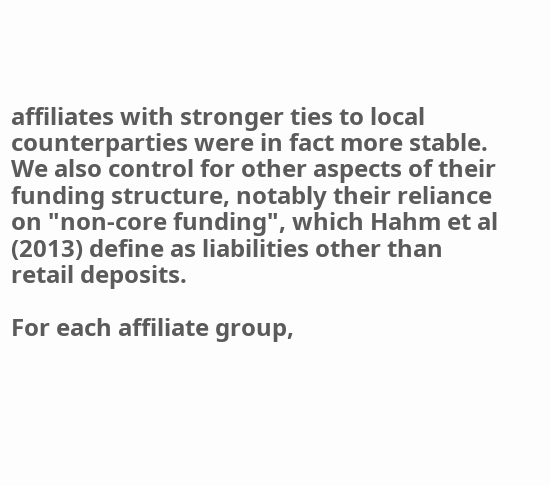affiliates with stronger ties to local counterparties were in fact more stable. We also control for other aspects of their funding structure, notably their reliance on "non-core funding", which Hahm et al (2013) define as liabilities other than retail deposits.

For each affiliate group,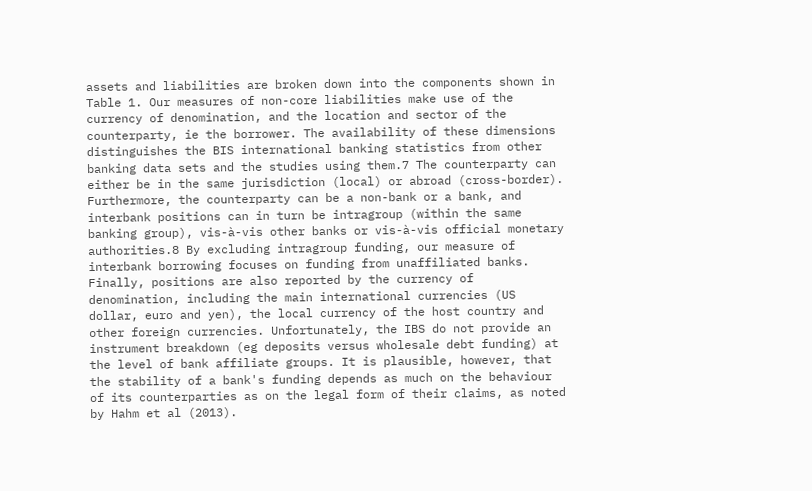assets and liabilities are broken down into the components shown in Table 1. Our measures of non-core liabilities make use of the currency of denomination, and the location and sector of the counterparty, ie the borrower. The availability of these dimensions distinguishes the BIS international banking statistics from other banking data sets and the studies using them.7 The counterparty can either be in the same jurisdiction (local) or abroad (cross-border). Furthermore, the counterparty can be a non-bank or a bank, and interbank positions can in turn be intragroup (within the same banking group), vis-à-vis other banks or vis-à-vis official monetary authorities.8 By excluding intragroup funding, our measure of interbank borrowing focuses on funding from unaffiliated banks. Finally, positions are also reported by the currency of denomination, including the main international currencies (US dollar, euro and yen), the local currency of the host country and other foreign currencies. Unfortunately, the IBS do not provide an instrument breakdown (eg deposits versus wholesale debt funding) at the level of bank affiliate groups. It is plausible, however, that the stability of a bank's funding depends as much on the behaviour of its counterparties as on the legal form of their claims, as noted by Hahm et al (2013).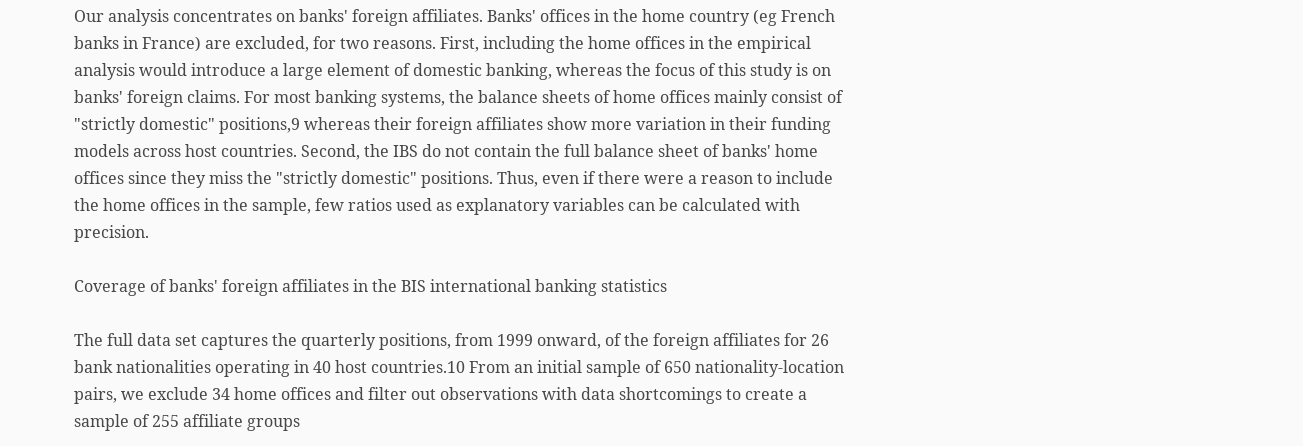Our analysis concentrates on banks' foreign affiliates. Banks' offices in the home country (eg French banks in France) are excluded, for two reasons. First, including the home offices in the empirical analysis would introduce a large element of domestic banking, whereas the focus of this study is on banks' foreign claims. For most banking systems, the balance sheets of home offices mainly consist of "strictly domestic" positions,9 whereas their foreign affiliates show more variation in their funding models across host countries. Second, the IBS do not contain the full balance sheet of banks' home offices since they miss the "strictly domestic" positions. Thus, even if there were a reason to include the home offices in the sample, few ratios used as explanatory variables can be calculated with precision.

Coverage of banks' foreign affiliates in the BIS international banking statistics

The full data set captures the quarterly positions, from 1999 onward, of the foreign affiliates for 26 bank nationalities operating in 40 host countries.10 From an initial sample of 650 nationality-location pairs, we exclude 34 home offices and filter out observations with data shortcomings to create a sample of 255 affiliate groups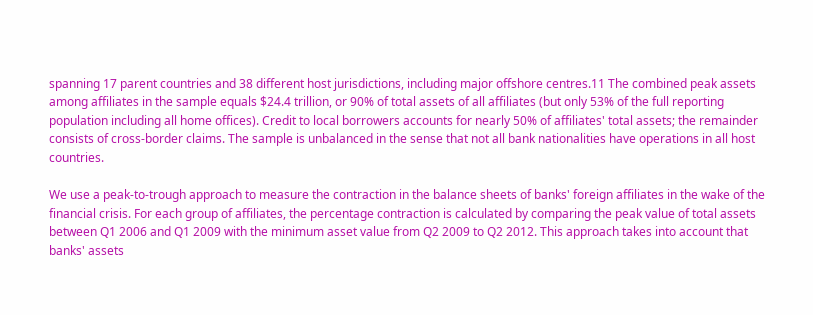spanning 17 parent countries and 38 different host jurisdictions, including major offshore centres.11 The combined peak assets among affiliates in the sample equals $24.4 trillion, or 90% of total assets of all affiliates (but only 53% of the full reporting population including all home offices). Credit to local borrowers accounts for nearly 50% of affiliates' total assets; the remainder consists of cross-border claims. The sample is unbalanced in the sense that not all bank nationalities have operations in all host countries.

We use a peak-to-trough approach to measure the contraction in the balance sheets of banks' foreign affiliates in the wake of the financial crisis. For each group of affiliates, the percentage contraction is calculated by comparing the peak value of total assets between Q1 2006 and Q1 2009 with the minimum asset value from Q2 2009 to Q2 2012. This approach takes into account that banks' assets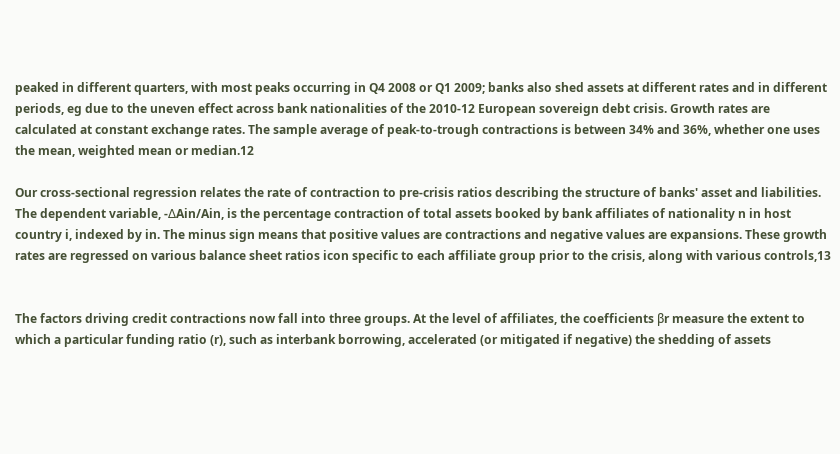peaked in different quarters, with most peaks occurring in Q4 2008 or Q1 2009; banks also shed assets at different rates and in different periods, eg due to the uneven effect across bank nationalities of the 2010-12 European sovereign debt crisis. Growth rates are calculated at constant exchange rates. The sample average of peak-to-trough contractions is between 34% and 36%, whether one uses the mean, weighted mean or median.12

Our cross-sectional regression relates the rate of contraction to pre-crisis ratios describing the structure of banks' asset and liabilities. The dependent variable, -∆Ain/Ain, is the percentage contraction of total assets booked by bank affiliates of nationality n in host country i, indexed by in. The minus sign means that positive values are contractions and negative values are expansions. These growth rates are regressed on various balance sheet ratios icon specific to each affiliate group prior to the crisis, along with various controls,13


The factors driving credit contractions now fall into three groups. At the level of affiliates, the coefficients βr measure the extent to which a particular funding ratio (r), such as interbank borrowing, accelerated (or mitigated if negative) the shedding of assets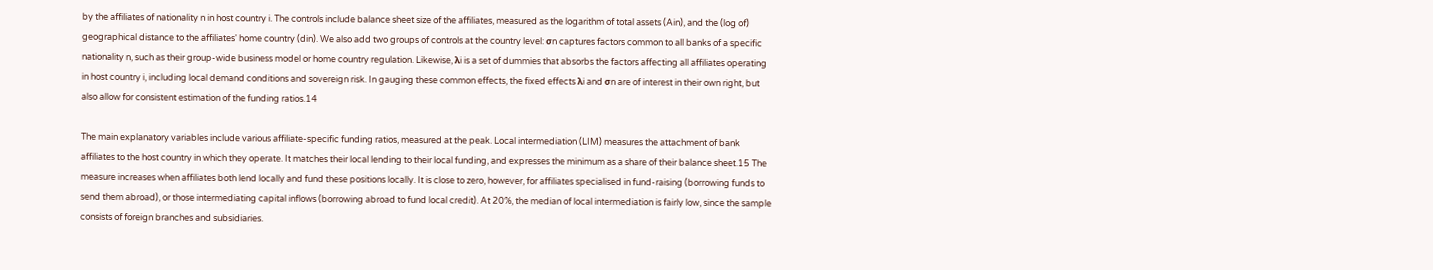by the affiliates of nationality n in host country i. The controls include balance sheet size of the affiliates, measured as the logarithm of total assets (Ain), and the (log of) geographical distance to the affiliates' home country (din). We also add two groups of controls at the country level: σn captures factors common to all banks of a specific nationality n, such as their group-wide business model or home country regulation. Likewise, λi is a set of dummies that absorbs the factors affecting all affiliates operating in host country i, including local demand conditions and sovereign risk. In gauging these common effects, the fixed effects λi and σn are of interest in their own right, but also allow for consistent estimation of the funding ratios.14

The main explanatory variables include various affiliate-specific funding ratios, measured at the peak. Local intermediation (LIM) measures the attachment of bank affiliates to the host country in which they operate. It matches their local lending to their local funding, and expresses the minimum as a share of their balance sheet.15 The measure increases when affiliates both lend locally and fund these positions locally. It is close to zero, however, for affiliates specialised in fund-raising (borrowing funds to send them abroad), or those intermediating capital inflows (borrowing abroad to fund local credit). At 20%, the median of local intermediation is fairly low, since the sample consists of foreign branches and subsidiaries.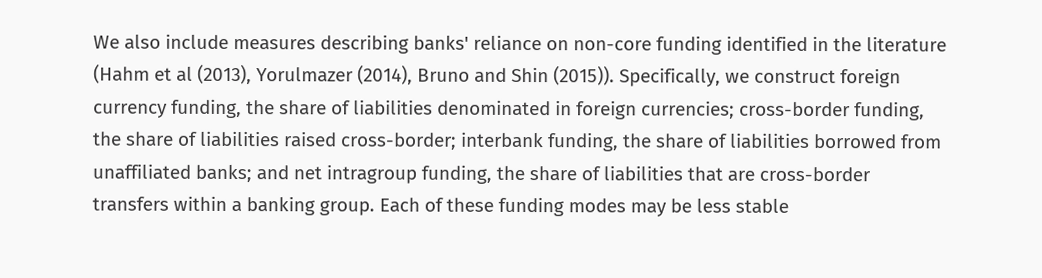We also include measures describing banks' reliance on non-core funding identified in the literature (Hahm et al (2013), Yorulmazer (2014), Bruno and Shin (2015)). Specifically, we construct foreign currency funding, the share of liabilities denominated in foreign currencies; cross-border funding, the share of liabilities raised cross-border; interbank funding, the share of liabilities borrowed from unaffiliated banks; and net intragroup funding, the share of liabilities that are cross-border transfers within a banking group. Each of these funding modes may be less stable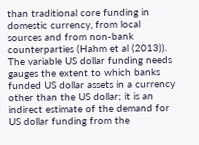than traditional core funding in domestic currency, from local sources and from non-bank counterparties (Hahm et al (2013)). The variable US dollar funding needs gauges the extent to which banks funded US dollar assets in a currency other than the US dollar; it is an indirect estimate of the demand for US dollar funding from the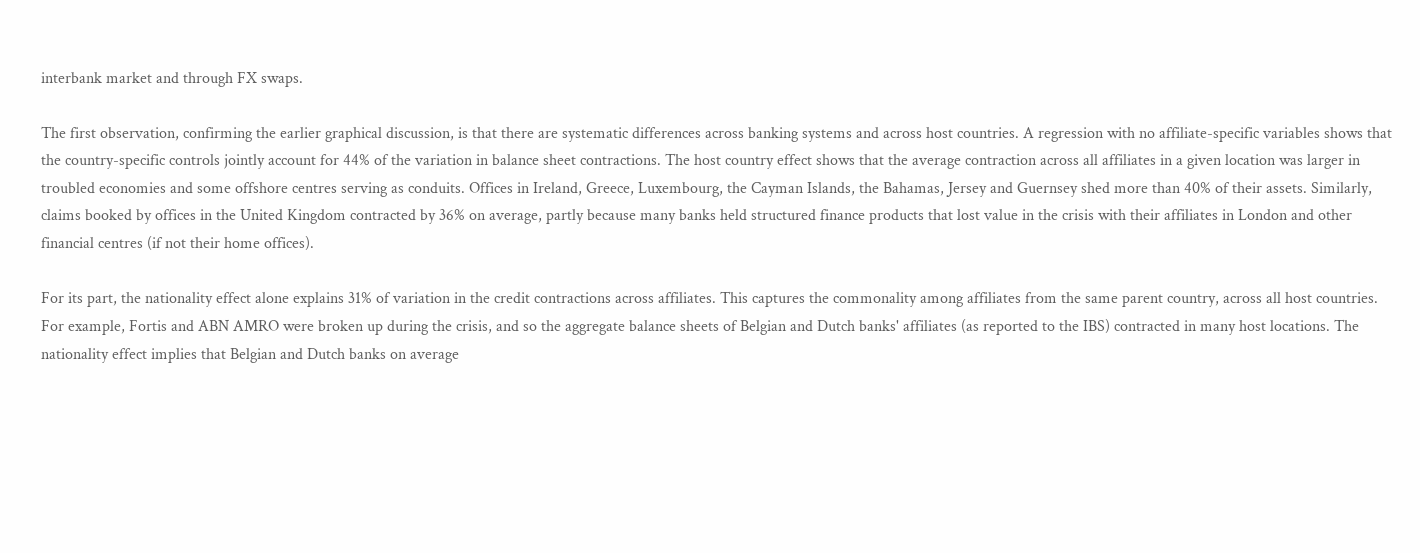interbank market and through FX swaps.

The first observation, confirming the earlier graphical discussion, is that there are systematic differences across banking systems and across host countries. A regression with no affiliate-specific variables shows that the country-specific controls jointly account for 44% of the variation in balance sheet contractions. The host country effect shows that the average contraction across all affiliates in a given location was larger in troubled economies and some offshore centres serving as conduits. Offices in Ireland, Greece, Luxembourg, the Cayman Islands, the Bahamas, Jersey and Guernsey shed more than 40% of their assets. Similarly, claims booked by offices in the United Kingdom contracted by 36% on average, partly because many banks held structured finance products that lost value in the crisis with their affiliates in London and other financial centres (if not their home offices).

For its part, the nationality effect alone explains 31% of variation in the credit contractions across affiliates. This captures the commonality among affiliates from the same parent country, across all host countries. For example, Fortis and ABN AMRO were broken up during the crisis, and so the aggregate balance sheets of Belgian and Dutch banks' affiliates (as reported to the IBS) contracted in many host locations. The nationality effect implies that Belgian and Dutch banks on average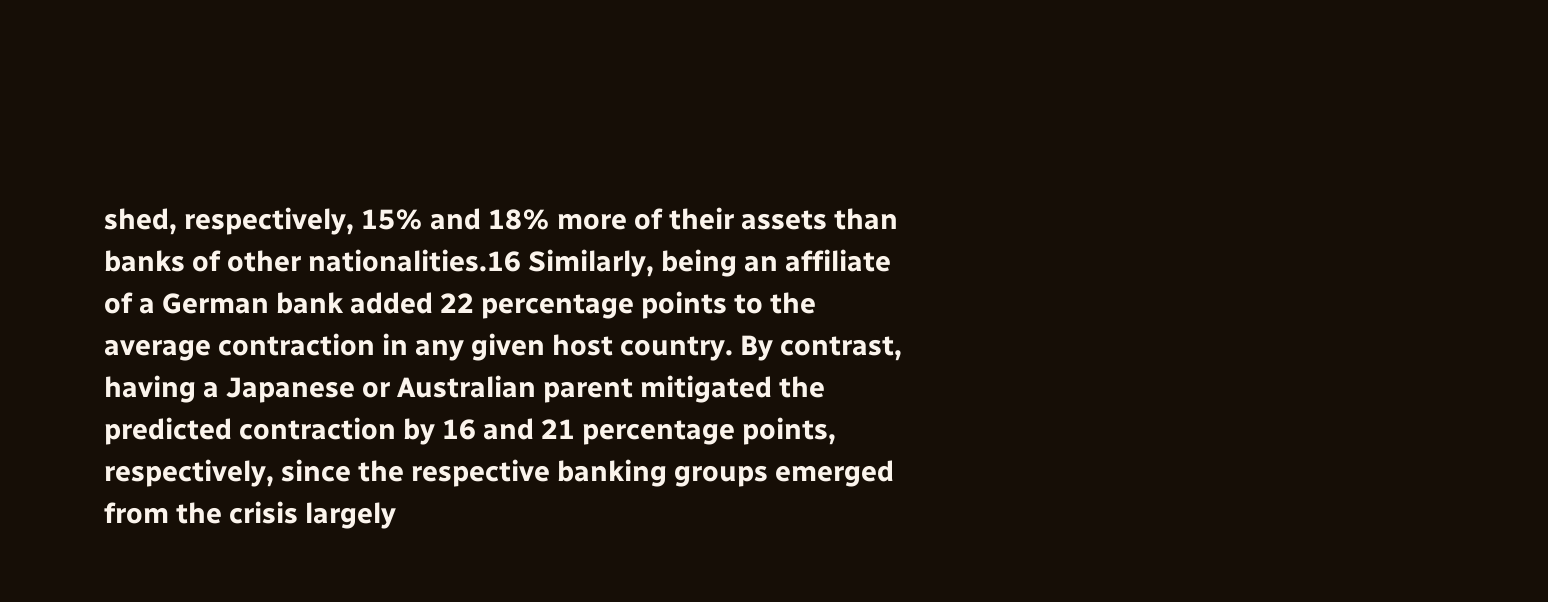shed, respectively, 15% and 18% more of their assets than banks of other nationalities.16 Similarly, being an affiliate of a German bank added 22 percentage points to the average contraction in any given host country. By contrast, having a Japanese or Australian parent mitigated the predicted contraction by 16 and 21 percentage points, respectively, since the respective banking groups emerged from the crisis largely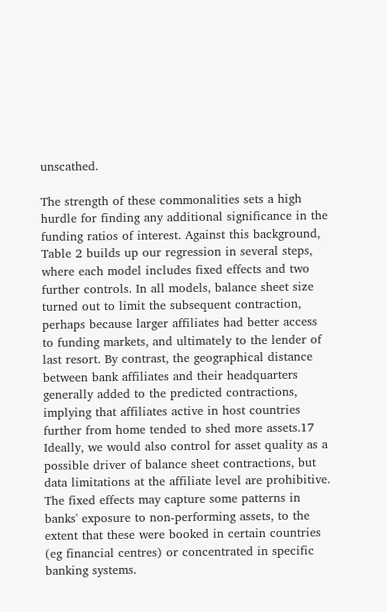unscathed.

The strength of these commonalities sets a high hurdle for finding any additional significance in the funding ratios of interest. Against this background, Table 2 builds up our regression in several steps, where each model includes fixed effects and two further controls. In all models, balance sheet size turned out to limit the subsequent contraction, perhaps because larger affiliates had better access to funding markets, and ultimately to the lender of last resort. By contrast, the geographical distance between bank affiliates and their headquarters generally added to the predicted contractions, implying that affiliates active in host countries further from home tended to shed more assets.17 Ideally, we would also control for asset quality as a possible driver of balance sheet contractions, but data limitations at the affiliate level are prohibitive. The fixed effects may capture some patterns in banks' exposure to non-performing assets, to the extent that these were booked in certain countries (eg financial centres) or concentrated in specific banking systems.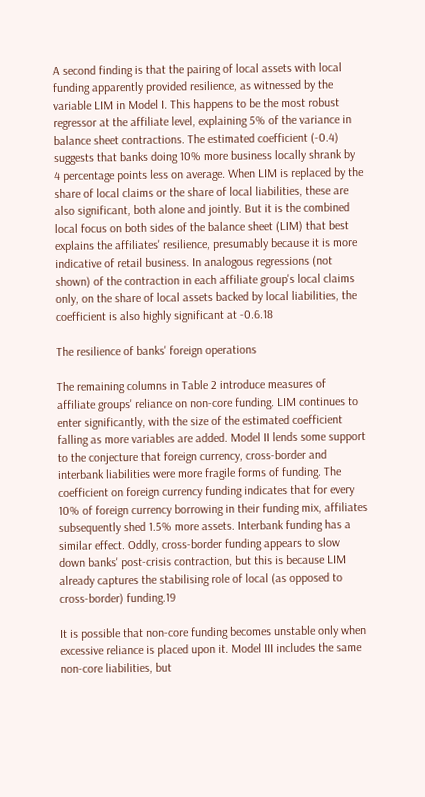A second finding is that the pairing of local assets with local funding apparently provided resilience, as witnessed by the variable LIM in Model I. This happens to be the most robust regressor at the affiliate level, explaining 5% of the variance in balance sheet contractions. The estimated coefficient (-0.4) suggests that banks doing 10% more business locally shrank by 4 percentage points less on average. When LIM is replaced by the share of local claims or the share of local liabilities, these are also significant, both alone and jointly. But it is the combined local focus on both sides of the balance sheet (LIM) that best explains the affiliates' resilience, presumably because it is more indicative of retail business. In analogous regressions (not shown) of the contraction in each affiliate group's local claims only, on the share of local assets backed by local liabilities, the coefficient is also highly significant at -0.6.18

The resilience of banks' foreign operations

The remaining columns in Table 2 introduce measures of affiliate groups' reliance on non-core funding. LIM continues to enter significantly, with the size of the estimated coefficient falling as more variables are added. Model II lends some support to the conjecture that foreign currency, cross-border and interbank liabilities were more fragile forms of funding. The coefficient on foreign currency funding indicates that for every 10% of foreign currency borrowing in their funding mix, affiliates subsequently shed 1.5% more assets. Interbank funding has a similar effect. Oddly, cross-border funding appears to slow down banks' post-crisis contraction, but this is because LIM already captures the stabilising role of local (as opposed to cross-border) funding.19

It is possible that non-core funding becomes unstable only when excessive reliance is placed upon it. Model III includes the same non-core liabilities, but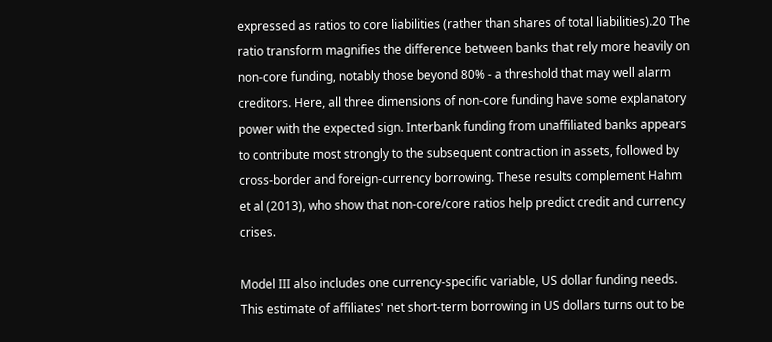expressed as ratios to core liabilities (rather than shares of total liabilities).20 The ratio transform magnifies the difference between banks that rely more heavily on non-core funding, notably those beyond 80% - a threshold that may well alarm creditors. Here, all three dimensions of non-core funding have some explanatory power with the expected sign. Interbank funding from unaffiliated banks appears to contribute most strongly to the subsequent contraction in assets, followed by cross-border and foreign-currency borrowing. These results complement Hahm et al (2013), who show that non-core/core ratios help predict credit and currency crises.

Model III also includes one currency-specific variable, US dollar funding needs. This estimate of affiliates' net short-term borrowing in US dollars turns out to be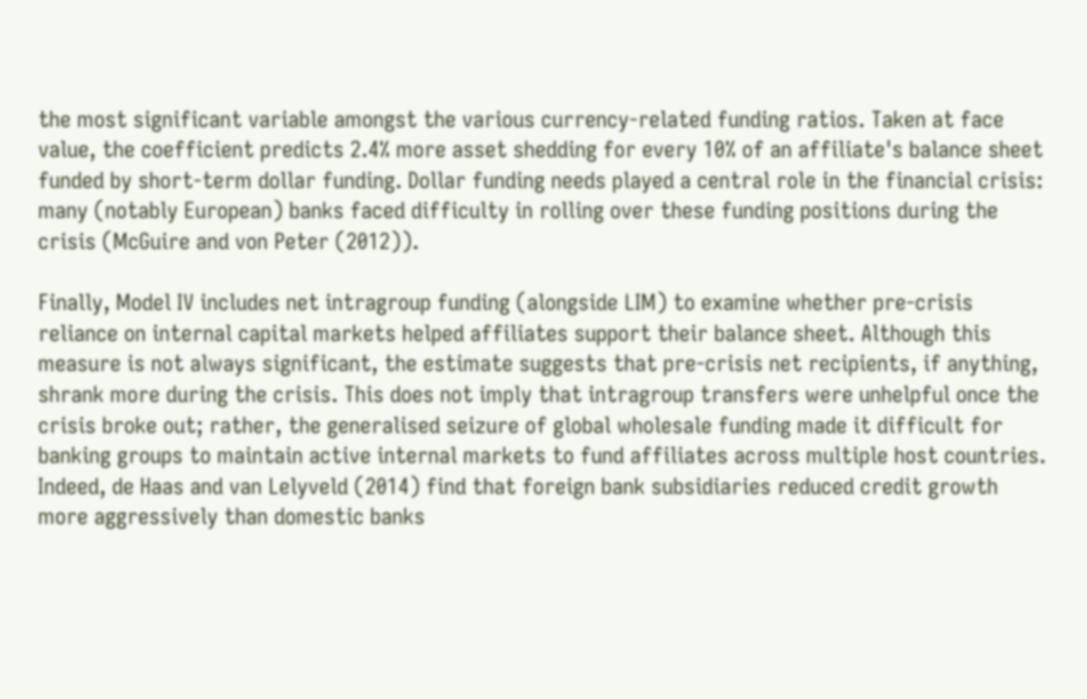the most significant variable amongst the various currency-related funding ratios. Taken at face value, the coefficient predicts 2.4% more asset shedding for every 10% of an affiliate's balance sheet funded by short-term dollar funding. Dollar funding needs played a central role in the financial crisis: many (notably European) banks faced difficulty in rolling over these funding positions during the crisis (McGuire and von Peter (2012)).

Finally, Model IV includes net intragroup funding (alongside LIM) to examine whether pre-crisis reliance on internal capital markets helped affiliates support their balance sheet. Although this measure is not always significant, the estimate suggests that pre-crisis net recipients, if anything, shrank more during the crisis. This does not imply that intragroup transfers were unhelpful once the crisis broke out; rather, the generalised seizure of global wholesale funding made it difficult for banking groups to maintain active internal markets to fund affiliates across multiple host countries. Indeed, de Haas and van Lelyveld (2014) find that foreign bank subsidiaries reduced credit growth more aggressively than domestic banks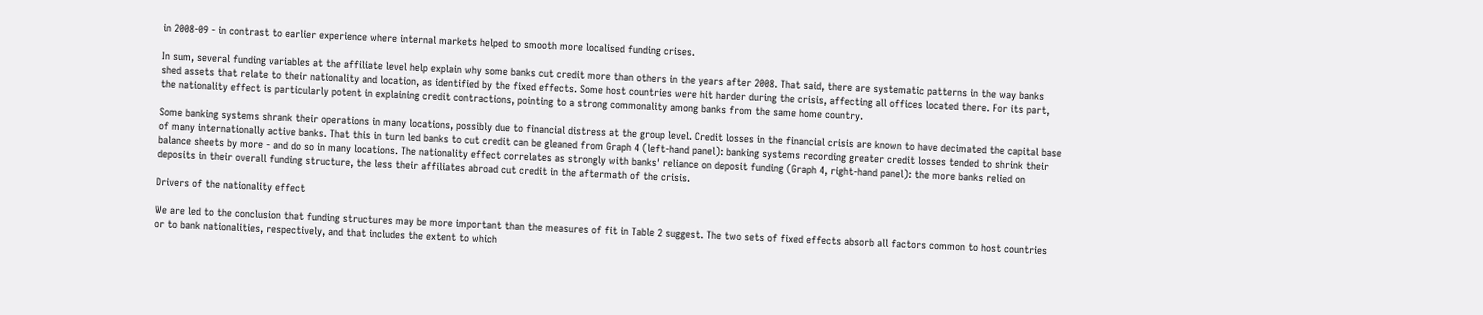in 2008-09 - in contrast to earlier experience where internal markets helped to smooth more localised funding crises.

In sum, several funding variables at the affiliate level help explain why some banks cut credit more than others in the years after 2008. That said, there are systematic patterns in the way banks shed assets that relate to their nationality and location, as identified by the fixed effects. Some host countries were hit harder during the crisis, affecting all offices located there. For its part, the nationality effect is particularly potent in explaining credit contractions, pointing to a strong commonality among banks from the same home country.

Some banking systems shrank their operations in many locations, possibly due to financial distress at the group level. Credit losses in the financial crisis are known to have decimated the capital base of many internationally active banks. That this in turn led banks to cut credit can be gleaned from Graph 4 (left-hand panel): banking systems recording greater credit losses tended to shrink their balance sheets by more - and do so in many locations. The nationality effect correlates as strongly with banks' reliance on deposit funding (Graph 4, right-hand panel): the more banks relied on deposits in their overall funding structure, the less their affiliates abroad cut credit in the aftermath of the crisis.

Drivers of the nationality effect

We are led to the conclusion that funding structures may be more important than the measures of fit in Table 2 suggest. The two sets of fixed effects absorb all factors common to host countries or to bank nationalities, respectively, and that includes the extent to which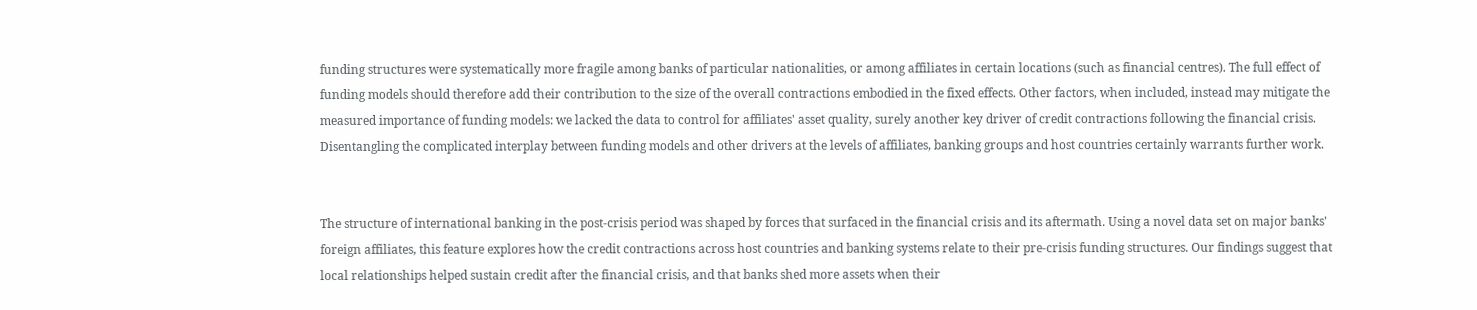funding structures were systematically more fragile among banks of particular nationalities, or among affiliates in certain locations (such as financial centres). The full effect of funding models should therefore add their contribution to the size of the overall contractions embodied in the fixed effects. Other factors, when included, instead may mitigate the measured importance of funding models: we lacked the data to control for affiliates' asset quality, surely another key driver of credit contractions following the financial crisis. Disentangling the complicated interplay between funding models and other drivers at the levels of affiliates, banking groups and host countries certainly warrants further work.


The structure of international banking in the post-crisis period was shaped by forces that surfaced in the financial crisis and its aftermath. Using a novel data set on major banks' foreign affiliates, this feature explores how the credit contractions across host countries and banking systems relate to their pre-crisis funding structures. Our findings suggest that local relationships helped sustain credit after the financial crisis, and that banks shed more assets when their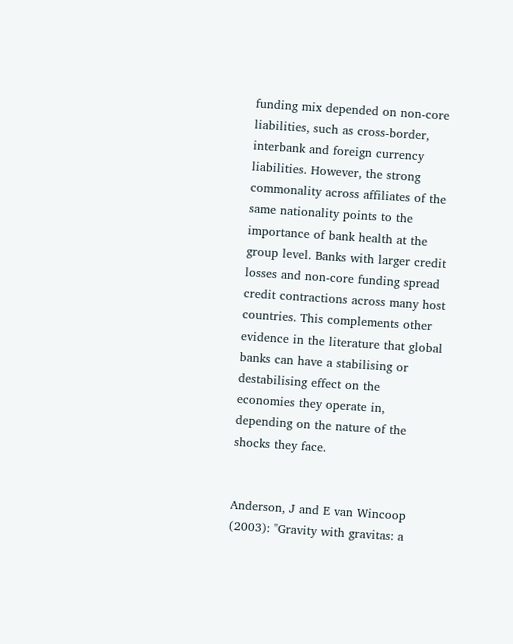funding mix depended on non-core liabilities, such as cross-border, interbank and foreign currency liabilities. However, the strong commonality across affiliates of the same nationality points to the importance of bank health at the group level. Banks with larger credit losses and non-core funding spread credit contractions across many host countries. This complements other evidence in the literature that global banks can have a stabilising or destabilising effect on the economies they operate in, depending on the nature of the shocks they face.


Anderson, J and E van Wincoop (2003): "Gravity with gravitas: a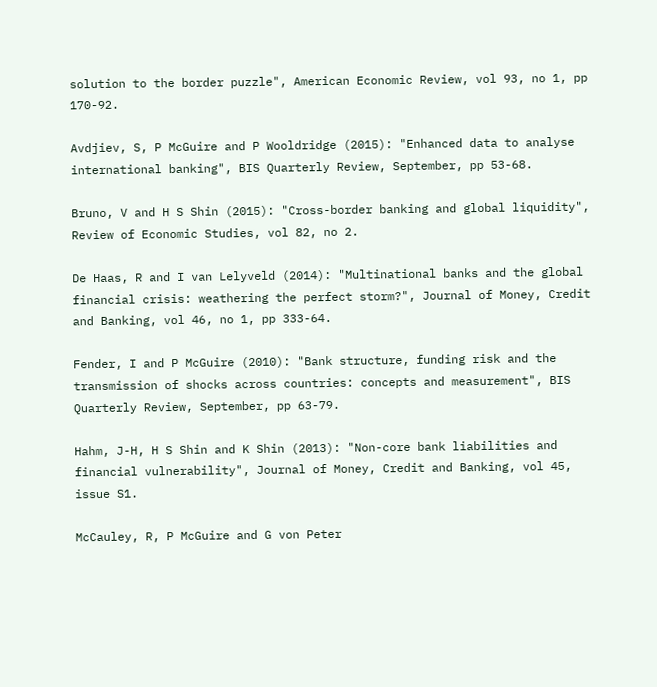solution to the border puzzle", American Economic Review, vol 93, no 1, pp 170-92.

Avdjiev, S, P McGuire and P Wooldridge (2015): "Enhanced data to analyse international banking", BIS Quarterly Review, September, pp 53-68.

Bruno, V and H S Shin (2015): "Cross-border banking and global liquidity", Review of Economic Studies, vol 82, no 2.

De Haas, R and I van Lelyveld (2014): "Multinational banks and the global financial crisis: weathering the perfect storm?", Journal of Money, Credit and Banking, vol 46, no 1, pp 333-64.

Fender, I and P McGuire (2010): "Bank structure, funding risk and the transmission of shocks across countries: concepts and measurement", BIS Quarterly Review, September, pp 63-79.

Hahm, J-H, H S Shin and K Shin (2013): "Non-core bank liabilities and financial vulnerability", Journal of Money, Credit and Banking, vol 45, issue S1.

McCauley, R, P McGuire and G von Peter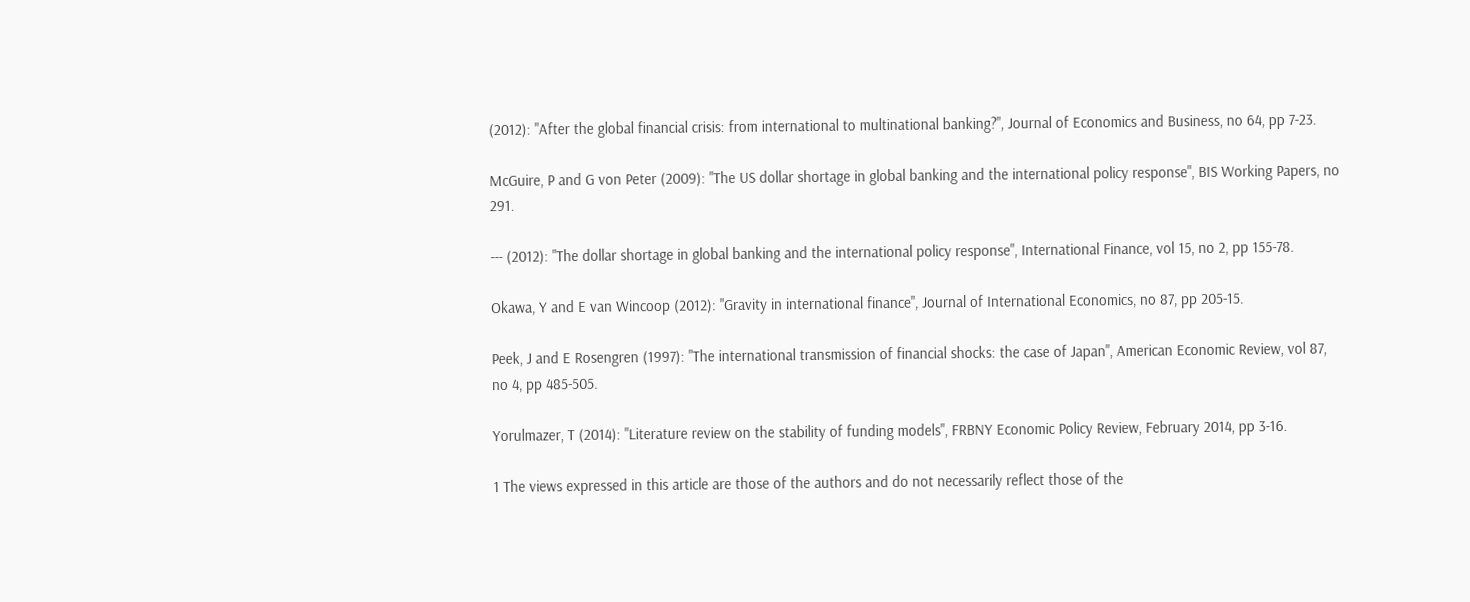(2012): "After the global financial crisis: from international to multinational banking?", Journal of Economics and Business, no 64, pp 7-23.

McGuire, P and G von Peter (2009): "The US dollar shortage in global banking and the international policy response", BIS Working Papers, no 291.

--- (2012): "The dollar shortage in global banking and the international policy response", International Finance, vol 15, no 2, pp 155-78.

Okawa, Y and E van Wincoop (2012): "Gravity in international finance", Journal of International Economics, no 87, pp 205-15.

Peek, J and E Rosengren (1997): "The international transmission of financial shocks: the case of Japan", American Economic Review, vol 87, no 4, pp 485-505.

Yorulmazer, T (2014): "Literature review on the stability of funding models", FRBNY Economic Policy Review, February 2014, pp 3-16.

1 The views expressed in this article are those of the authors and do not necessarily reflect those of the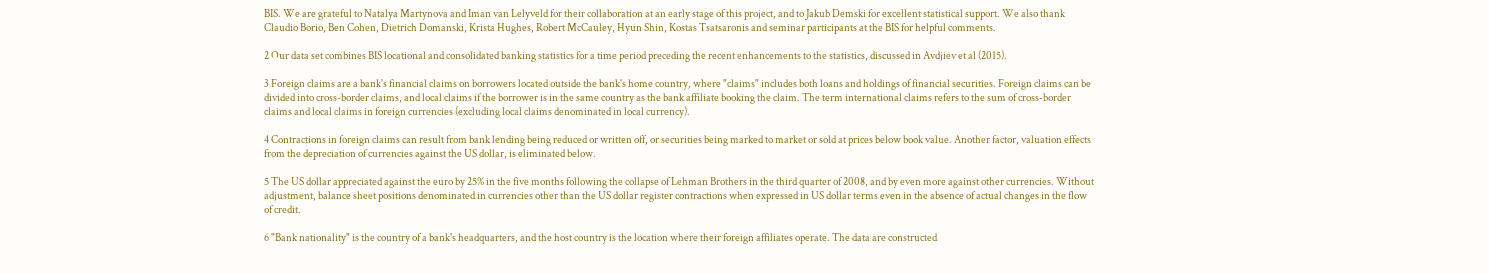BIS. We are grateful to Natalya Martynova and Iman van Lelyveld for their collaboration at an early stage of this project, and to Jakub Demski for excellent statistical support. We also thank Claudio Borio, Ben Cohen, Dietrich Domanski, Krista Hughes, Robert McCauley, Hyun Shin, Kostas Tsatsaronis and seminar participants at the BIS for helpful comments.

2 Our data set combines BIS locational and consolidated banking statistics for a time period preceding the recent enhancements to the statistics, discussed in Avdjiev et al (2015).

3 Foreign claims are a bank's financial claims on borrowers located outside the bank's home country, where "claims" includes both loans and holdings of financial securities. Foreign claims can be divided into cross-border claims, and local claims if the borrower is in the same country as the bank affiliate booking the claim. The term international claims refers to the sum of cross-border claims and local claims in foreign currencies (excluding local claims denominated in local currency).

4 Contractions in foreign claims can result from bank lending being reduced or written off, or securities being marked to market or sold at prices below book value. Another factor, valuation effects from the depreciation of currencies against the US dollar, is eliminated below.

5 The US dollar appreciated against the euro by 25% in the five months following the collapse of Lehman Brothers in the third quarter of 2008, and by even more against other currencies. Without adjustment, balance sheet positions denominated in currencies other than the US dollar register contractions when expressed in US dollar terms even in the absence of actual changes in the flow of credit.

6 "Bank nationality" is the country of a bank's headquarters, and the host country is the location where their foreign affiliates operate. The data are constructed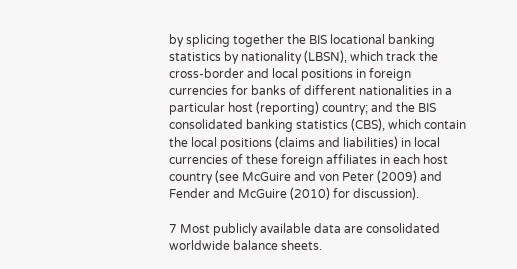by splicing together the BIS locational banking statistics by nationality (LBSN), which track the cross-border and local positions in foreign currencies for banks of different nationalities in a particular host (reporting) country; and the BIS consolidated banking statistics (CBS), which contain the local positions (claims and liabilities) in local currencies of these foreign affiliates in each host country (see McGuire and von Peter (2009) and Fender and McGuire (2010) for discussion).

7 Most publicly available data are consolidated worldwide balance sheets.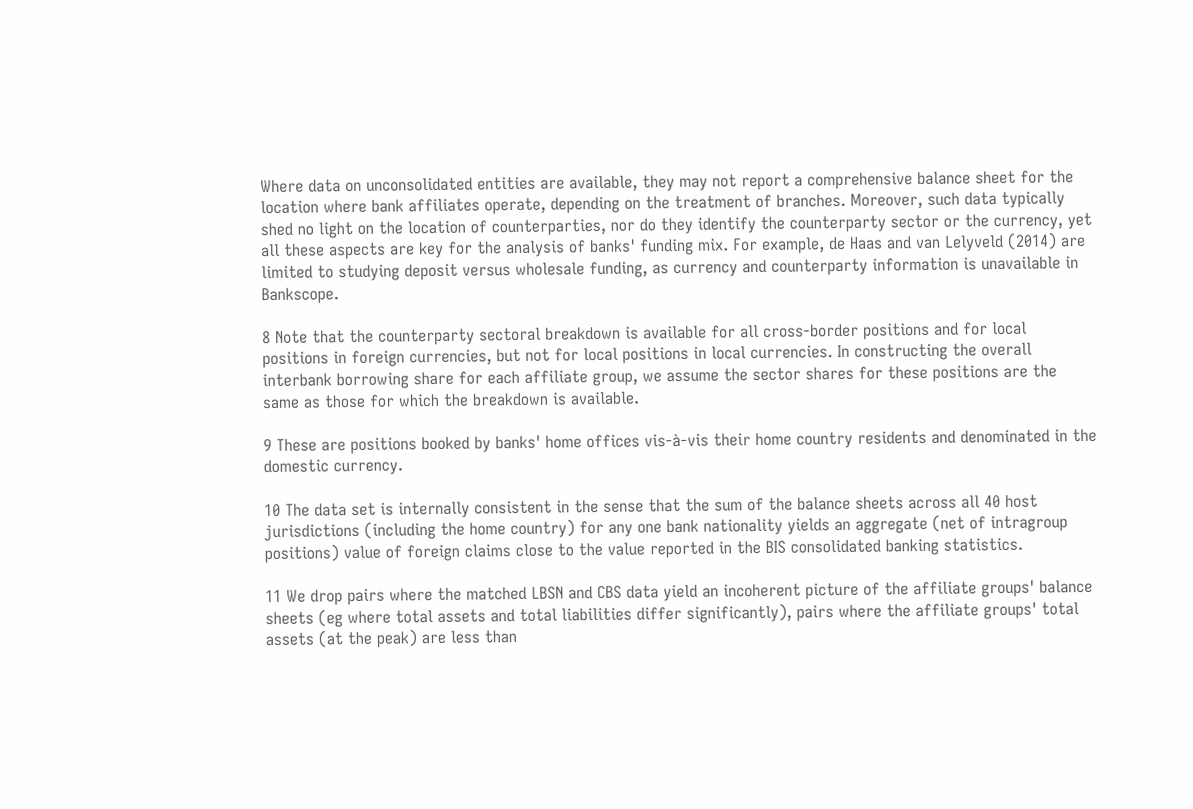Where data on unconsolidated entities are available, they may not report a comprehensive balance sheet for the location where bank affiliates operate, depending on the treatment of branches. Moreover, such data typically shed no light on the location of counterparties, nor do they identify the counterparty sector or the currency, yet all these aspects are key for the analysis of banks' funding mix. For example, de Haas and van Lelyveld (2014) are limited to studying deposit versus wholesale funding, as currency and counterparty information is unavailable in Bankscope.

8 Note that the counterparty sectoral breakdown is available for all cross-border positions and for local positions in foreign currencies, but not for local positions in local currencies. In constructing the overall interbank borrowing share for each affiliate group, we assume the sector shares for these positions are the same as those for which the breakdown is available.

9 These are positions booked by banks' home offices vis-à-vis their home country residents and denominated in the domestic currency.

10 The data set is internally consistent in the sense that the sum of the balance sheets across all 40 host jurisdictions (including the home country) for any one bank nationality yields an aggregate (net of intragroup positions) value of foreign claims close to the value reported in the BIS consolidated banking statistics.

11 We drop pairs where the matched LBSN and CBS data yield an incoherent picture of the affiliate groups' balance sheets (eg where total assets and total liabilities differ significantly), pairs where the affiliate groups' total assets (at the peak) are less than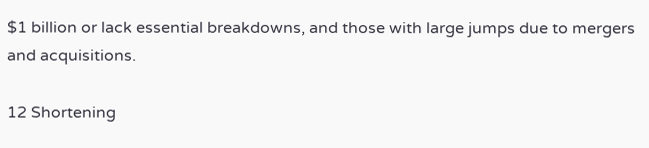$1 billion or lack essential breakdowns, and those with large jumps due to mergers and acquisitions.

12 Shortening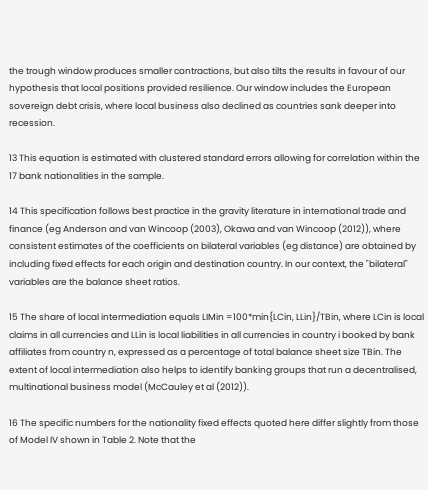the trough window produces smaller contractions, but also tilts the results in favour of our hypothesis that local positions provided resilience. Our window includes the European sovereign debt crisis, where local business also declined as countries sank deeper into recession.

13 This equation is estimated with clustered standard errors allowing for correlation within the 17 bank nationalities in the sample.

14 This specification follows best practice in the gravity literature in international trade and finance (eg Anderson and van Wincoop (2003), Okawa and van Wincoop (2012)), where consistent estimates of the coefficients on bilateral variables (eg distance) are obtained by including fixed effects for each origin and destination country. In our context, the "bilateral" variables are the balance sheet ratios.

15 The share of local intermediation equals LIMin =100*min{LCin, LLin}/TBin, where LCin is local claims in all currencies and LLin is local liabilities in all currencies in country i booked by bank affiliates from country n, expressed as a percentage of total balance sheet size TBin. The extent of local intermediation also helps to identify banking groups that run a decentralised, multinational business model (McCauley et al (2012)).

16 The specific numbers for the nationality fixed effects quoted here differ slightly from those of Model IV shown in Table 2. Note that the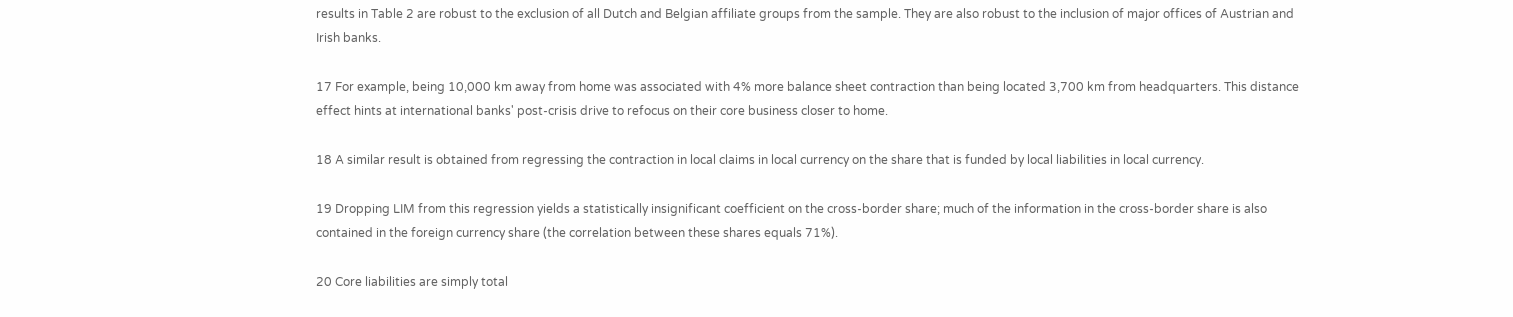results in Table 2 are robust to the exclusion of all Dutch and Belgian affiliate groups from the sample. They are also robust to the inclusion of major offices of Austrian and Irish banks.

17 For example, being 10,000 km away from home was associated with 4% more balance sheet contraction than being located 3,700 km from headquarters. This distance effect hints at international banks' post-crisis drive to refocus on their core business closer to home.

18 A similar result is obtained from regressing the contraction in local claims in local currency on the share that is funded by local liabilities in local currency.

19 Dropping LIM from this regression yields a statistically insignificant coefficient on the cross-border share; much of the information in the cross-border share is also contained in the foreign currency share (the correlation between these shares equals 71%).

20 Core liabilities are simply total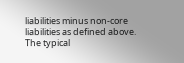liabilities minus non-core liabilities as defined above. The typical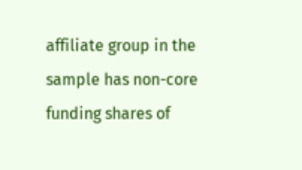affiliate group in the sample has non-core funding shares of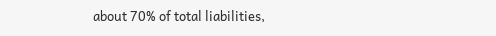about 70% of total liabilities,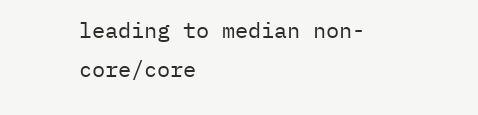leading to median non-core/core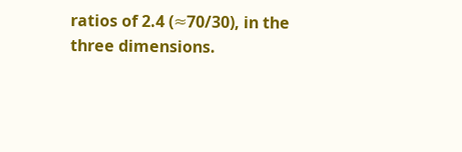ratios of 2.4 (≈70/30), in the three dimensions.